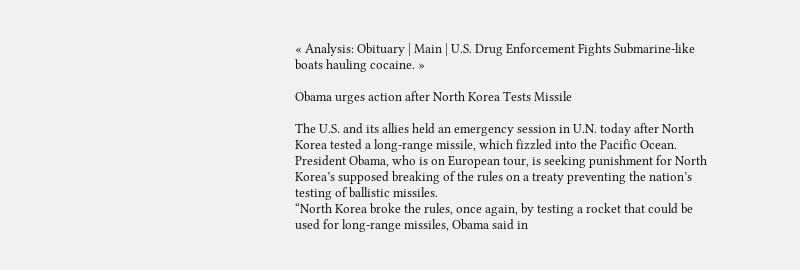« Analysis: Obituary | Main | U.S. Drug Enforcement Fights Submarine-like boats hauling cocaine. »

Obama urges action after North Korea Tests Missile

The U.S. and its allies held an emergency session in U.N. today after North Korea tested a long-range missile, which fizzled into the Pacific Ocean. President Obama, who is on European tour, is seeking punishment for North Korea’s supposed breaking of the rules on a treaty preventing the nation’s testing of ballistic missiles.
“North Korea broke the rules, once again, by testing a rocket that could be used for long-range missiles, Obama said in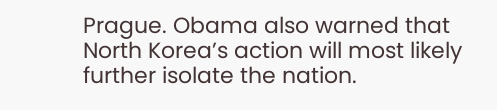Prague. Obama also warned that North Korea’s action will most likely further isolate the nation.